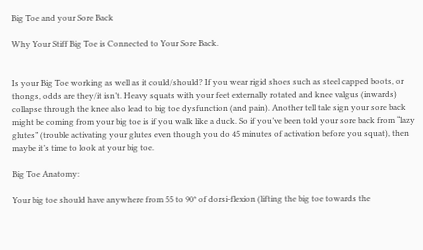Big Toe and your Sore Back

Why Your Stiff Big Toe is Connected to Your Sore Back.


Is your Big Toe working as well as it could/should? If you wear rigid shoes such as steel capped boots, or thongs, odds are they/it isn’t. Heavy squats with your feet externally rotated and knee valgus (inwards) collapse through the knee also lead to big toe dysfunction (and pain). Another tell tale sign your sore back might be coming from your big toe is if you walk like a duck. So if you’ve been told your sore back from “lazy glutes” (trouble activating your glutes even though you do 45 minutes of activation before you squat), then maybe it’s time to look at your big toe.

Big Toe Anatomy:

Your big toe should have anywhere from 55 to 90* of dorsi-flexion (lifting the big toe towards the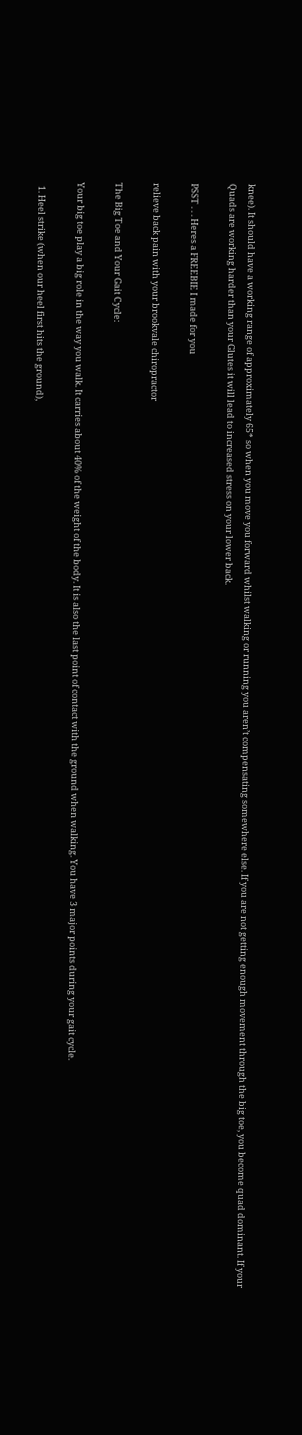knee). It should have a working range of approximately 65* so when you move you forward whilst walking or running you aren’t compensating somewhere else. If you are not getting enough movement through the big toe, you become quad dominant. If your Quads are working harder than your Glutes it will lead to increased stress on your lower back.

PSST . . . Heres a FREEBIE I made for you

relieve back pain with your brookvale chiropractor

The Big Toe and Your Gait Cycle:

Your big toe play a big role in the way you walk. It carries about 40% of the weight of the body. It is also the last point of contact with the ground when walking. You have 3 major points during your gait cycle.

  1. Heel strike (when our heel first hits the ground),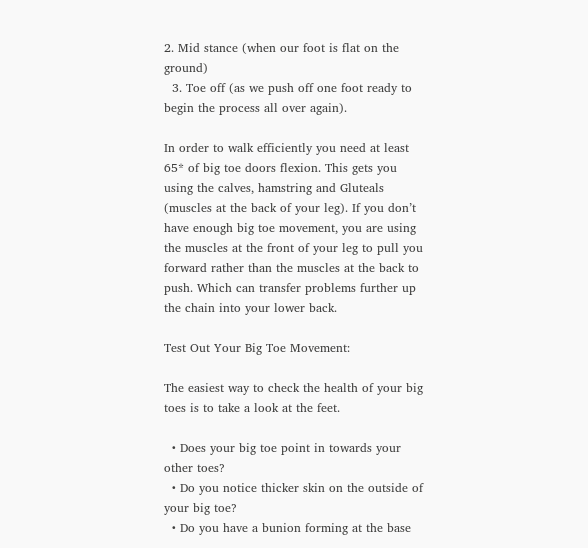2. Mid stance (when our foot is flat on the ground)
  3. Toe off (as we push off one foot ready to begin the process all over again).

In order to walk efficiently you need at least 65* of big toe doors flexion. This gets you using the calves, hamstring and Gluteals (muscles at the back of your leg). If you don’t have enough big toe movement, you are using the muscles at the front of your leg to pull you forward rather than the muscles at the back to push. Which can transfer problems further up the chain into your lower back.

Test Out Your Big Toe Movement:

The easiest way to check the health of your big toes is to take a look at the feet.

  • Does your big toe point in towards your other toes?
  • Do you notice thicker skin on the outside of your big toe?
  • Do you have a bunion forming at the base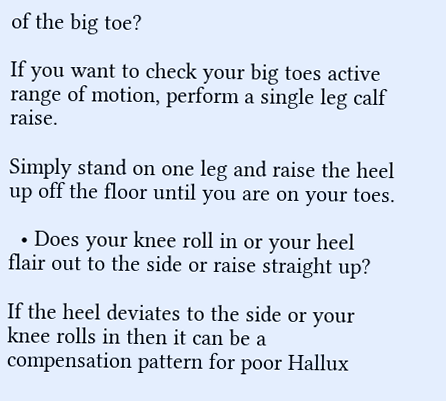of the big toe?

If you want to check your big toes active range of motion, perform a single leg calf raise.

Simply stand on one leg and raise the heel up off the floor until you are on your toes.

  • Does your knee roll in or your heel flair out to the side or raise straight up?

If the heel deviates to the side or your knee rolls in then it can be a compensation pattern for poor Hallux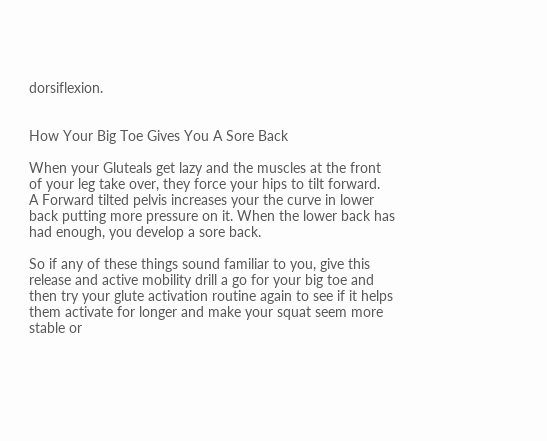dorsiflexion.


How Your Big Toe Gives You A Sore Back

When your Gluteals get lazy and the muscles at the front of your leg take over, they force your hips to tilt forward.  A Forward tilted pelvis increases your the curve in lower back putting more pressure on it. When the lower back has had enough, you develop a sore back.

So if any of these things sound familiar to you, give this release and active mobility drill a go for your big toe and then try your glute activation routine again to see if it helps them activate for longer and make your squat seem more stable or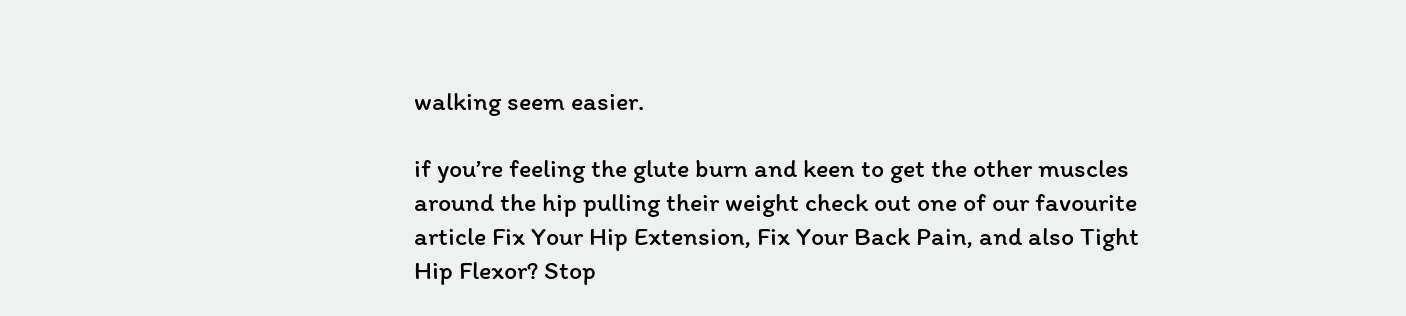walking seem easier.

if you’re feeling the glute burn and keen to get the other muscles around the hip pulling their weight check out one of our favourite article Fix Your Hip Extension, Fix Your Back Pain, and also Tight Hip Flexor? Stop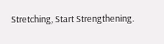Stretching, Start Strengthening.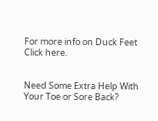For more info on Duck Feet Click here.


Need Some Extra Help With Your Toe or Sore Back?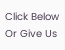Click Below Or Give Us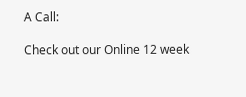A Call:

Check out our Online 12 week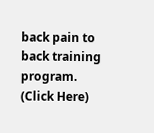back pain to back training program. (Click Here)